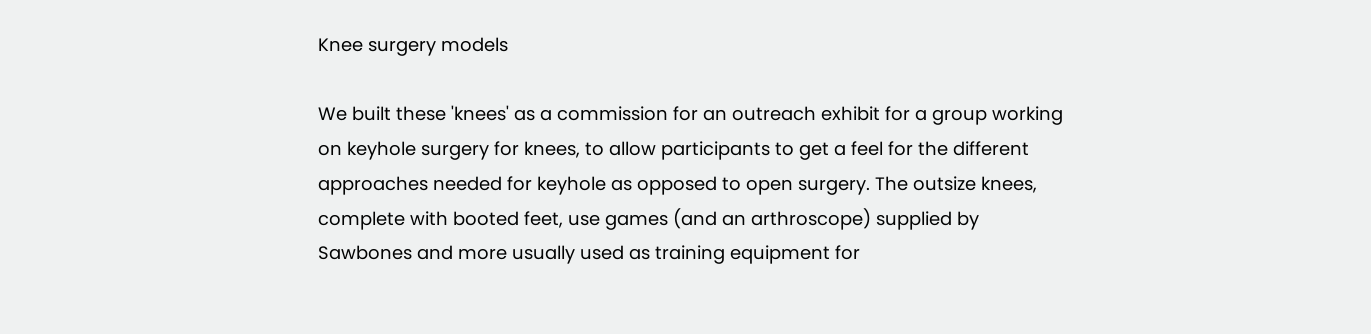Knee surgery models

We built these 'knees' as a commission for an outreach exhibit for a group working on keyhole surgery for knees, to allow participants to get a feel for the different approaches needed for keyhole as opposed to open surgery. The outsize knees, complete with booted feet, use games (and an arthroscope) supplied by Sawbones and more usually used as training equipment for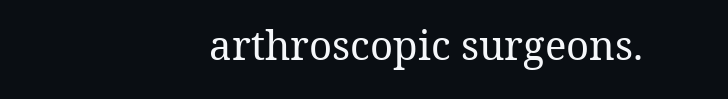arthroscopic surgeons.